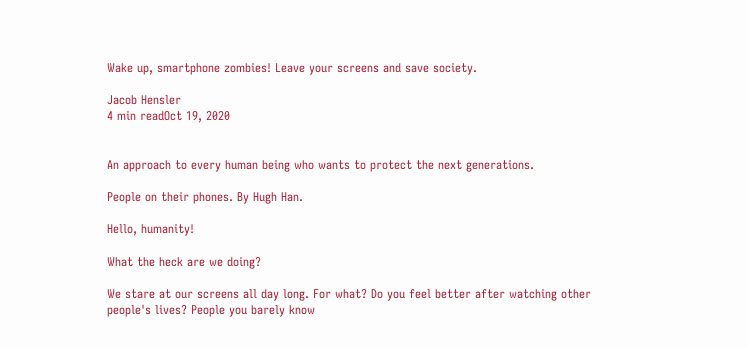Wake up, smartphone zombies! Leave your screens and save society.

Jacob Hensler
4 min readOct 19, 2020


An approach to every human being who wants to protect the next generations.

People on their phones. By Hugh Han.

Hello, humanity!

What the heck are we doing?

We stare at our screens all day long. For what? Do you feel better after watching other people's lives? People you barely know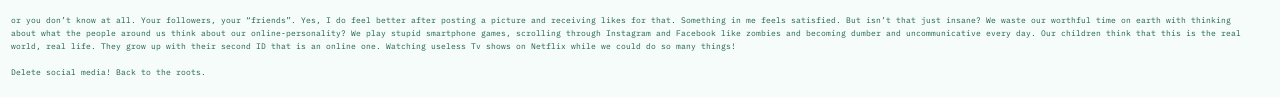or you don’t know at all. Your followers, your “friends”. Yes, I do feel better after posting a picture and receiving likes for that. Something in me feels satisfied. But isn’t that just insane? We waste our worthful time on earth with thinking about what the people around us think about our online-personality? We play stupid smartphone games, scrolling through Instagram and Facebook like zombies and becoming dumber and uncommunicative every day. Our children think that this is the real world, real life. They grow up with their second ID that is an online one. Watching useless Tv shows on Netflix while we could do so many things!

Delete social media! Back to the roots.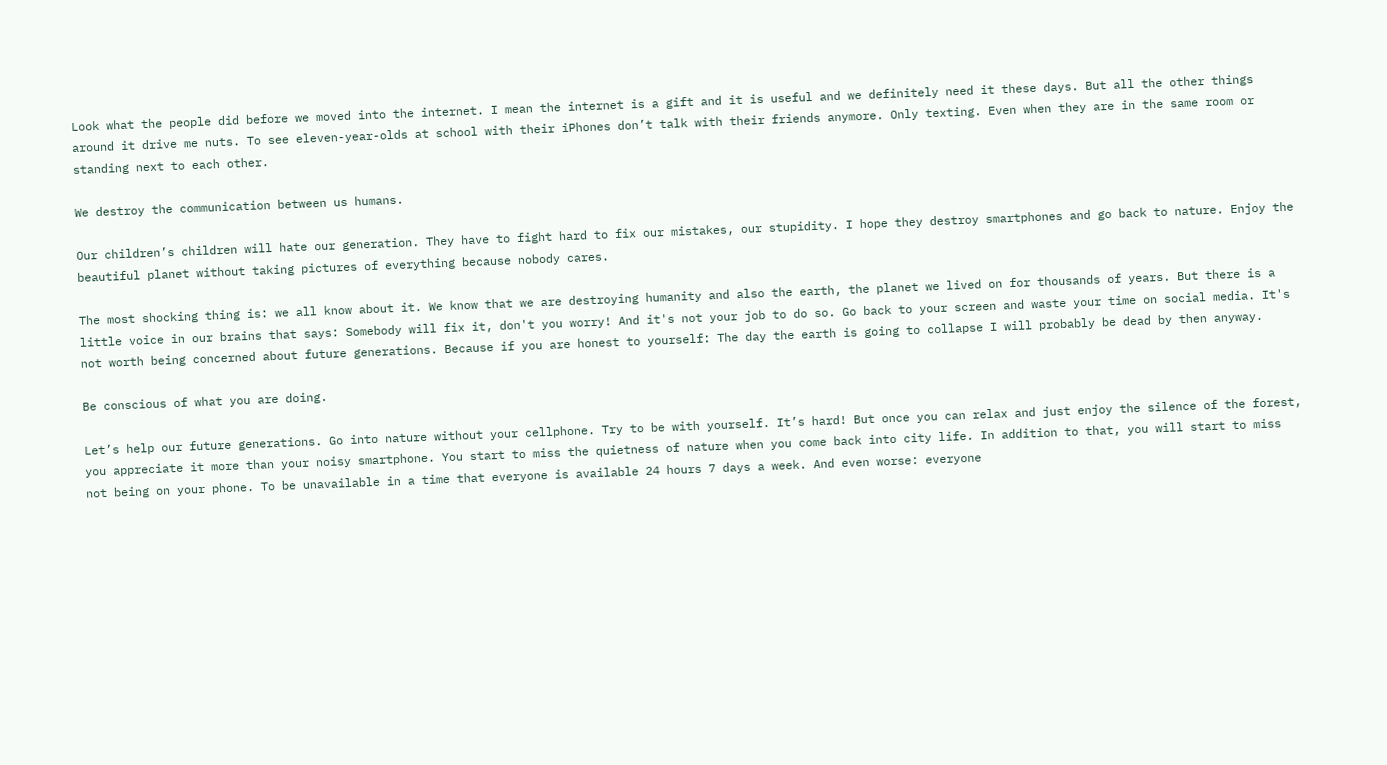Look what the people did before we moved into the internet. I mean the internet is a gift and it is useful and we definitely need it these days. But all the other things around it drive me nuts. To see eleven-year-olds at school with their iPhones don’t talk with their friends anymore. Only texting. Even when they are in the same room or standing next to each other.

We destroy the communication between us humans.

Our children’s children will hate our generation. They have to fight hard to fix our mistakes, our stupidity. I hope they destroy smartphones and go back to nature. Enjoy the beautiful planet without taking pictures of everything because nobody cares.

The most shocking thing is: we all know about it. We know that we are destroying humanity and also the earth, the planet we lived on for thousands of years. But there is a little voice in our brains that says: Somebody will fix it, don't you worry! And it's not your job to do so. Go back to your screen and waste your time on social media. It's not worth being concerned about future generations. Because if you are honest to yourself: The day the earth is going to collapse I will probably be dead by then anyway.

Be conscious of what you are doing.

Let’s help our future generations. Go into nature without your cellphone. Try to be with yourself. It’s hard! But once you can relax and just enjoy the silence of the forest, you appreciate it more than your noisy smartphone. You start to miss the quietness of nature when you come back into city life. In addition to that, you will start to miss not being on your phone. To be unavailable in a time that everyone is available 24 hours 7 days a week. And even worse: everyone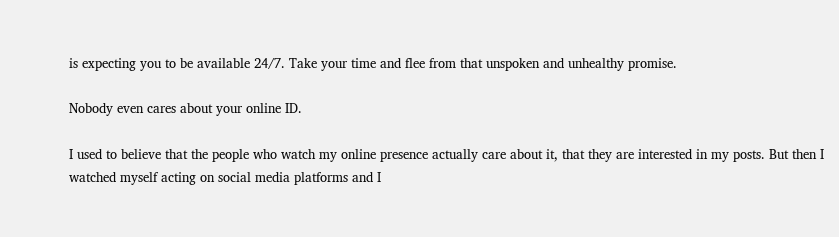is expecting you to be available 24/7. Take your time and flee from that unspoken and unhealthy promise.

Nobody even cares about your online ID.

I used to believe that the people who watch my online presence actually care about it, that they are interested in my posts. But then I watched myself acting on social media platforms and I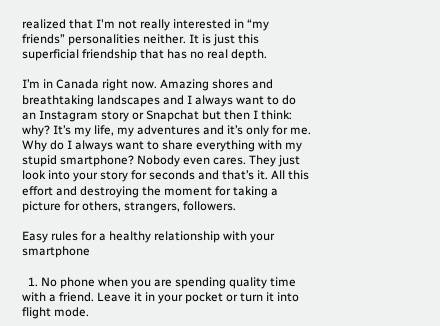realized that I'm not really interested in “my friends” personalities neither. It is just this superficial friendship that has no real depth.

I’m in Canada right now. Amazing shores and breathtaking landscapes and I always want to do an Instagram story or Snapchat but then I think: why? It’s my life, my adventures and it’s only for me. Why do I always want to share everything with my stupid smartphone? Nobody even cares. They just look into your story for seconds and that’s it. All this effort and destroying the moment for taking a picture for others, strangers, followers.

Easy rules for a healthy relationship with your smartphone

  1. No phone when you are spending quality time with a friend. Leave it in your pocket or turn it into flight mode.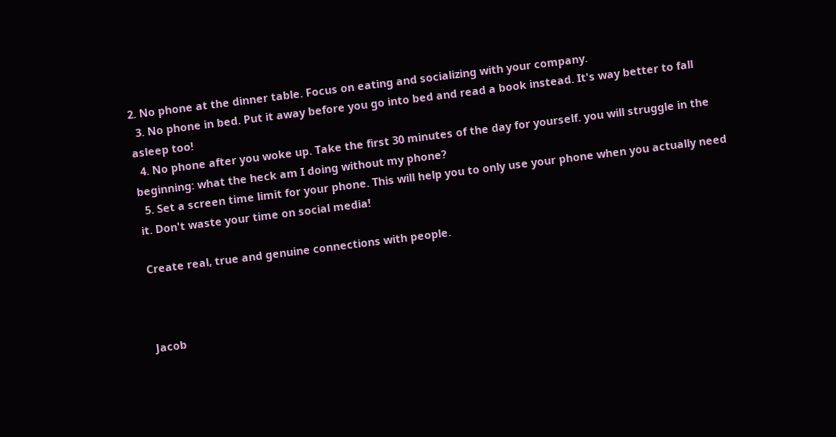2. No phone at the dinner table. Focus on eating and socializing with your company.
  3. No phone in bed. Put it away before you go into bed and read a book instead. It's way better to fall asleep too!
  4. No phone after you woke up. Take the first 30 minutes of the day for yourself. you will struggle in the beginning: what the heck am I doing without my phone?
  5. Set a screen time limit for your phone. This will help you to only use your phone when you actually need it. Don't waste your time on social media!

Create real, true and genuine connections with people.



Jacob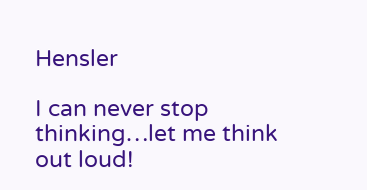Hensler

I can never stop thinking…let me think out loud!